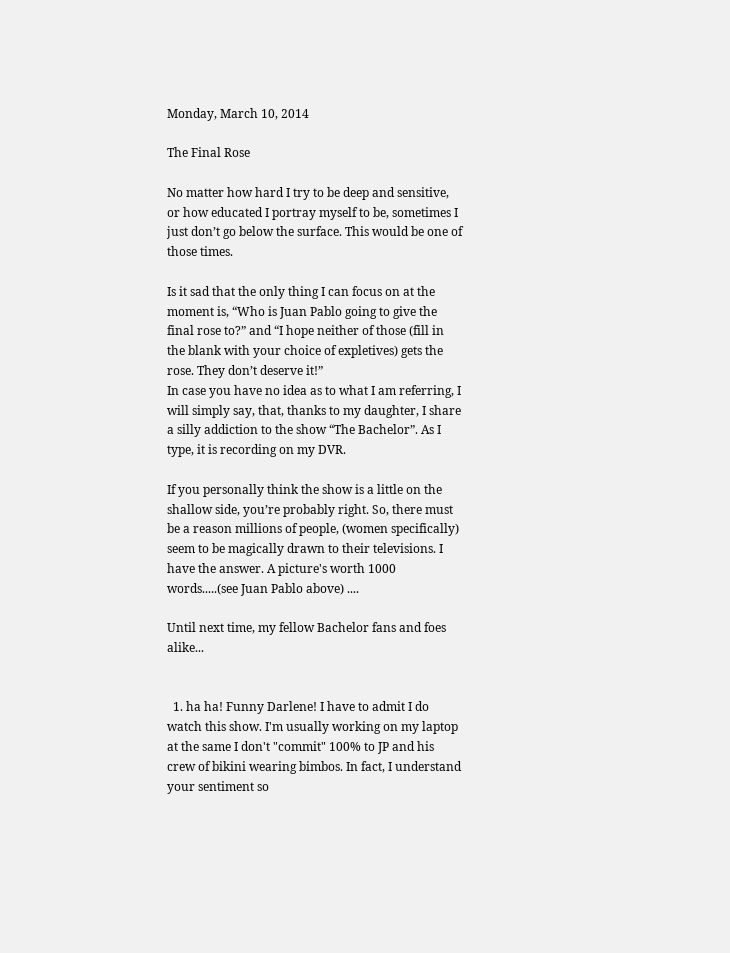Monday, March 10, 2014

The Final Rose

No matter how hard I try to be deep and sensitive, or how educated I portray myself to be, sometimes I just don’t go below the surface. This would be one of those times.

Is it sad that the only thing I can focus on at the moment is, “Who is Juan Pablo going to give the final rose to?” and “I hope neither of those (fill in the blank with your choice of expletives) gets the rose. They don’t deserve it!”
In case you have no idea as to what I am referring, I will simply say, that, thanks to my daughter, I share a silly addiction to the show “The Bachelor”. As I type, it is recording on my DVR.

If you personally think the show is a little on the shallow side, you’re probably right. So, there must be a reason millions of people, (women specifically) seem to be magically drawn to their televisions. I have the answer. A picture's worth 1000 words.....(see Juan Pablo above) ....

Until next time, my fellow Bachelor fans and foes alike...


  1. ha ha! Funny Darlene! I have to admit I do watch this show. I'm usually working on my laptop at the same I don't "commit" 100% to JP and his crew of bikini wearing bimbos. In fact, I understand your sentiment so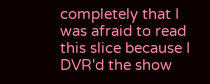completely that I was afraid to read this slice because I DVR'd the show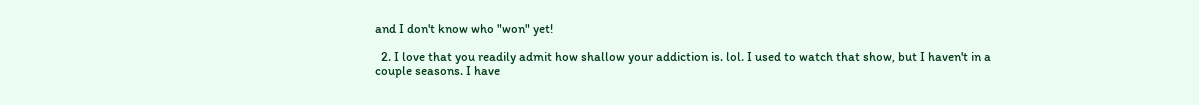and I don't know who "won" yet!

  2. I love that you readily admit how shallow your addiction is. lol. I used to watch that show, but I haven't in a couple seasons. I have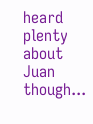heard plenty about Juan though...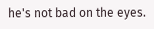he's not bad on the eyes.